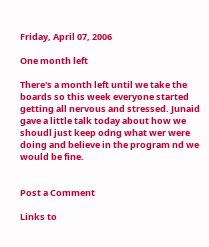Friday, April 07, 2006

One month left

There's a month left until we take the boards so this week everyone started getting all nervous and stressed. Junaid gave a little talk today about how we shoudl just keep odng what wer were doing and believe in the program nd we would be fine.


Post a Comment

Links to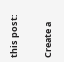this post:

Create a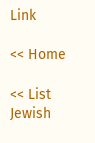Link

<< Home

<< List
Jewish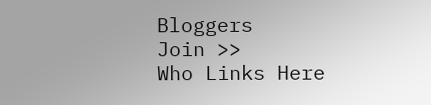Bloggers
Join >>
Who Links Here